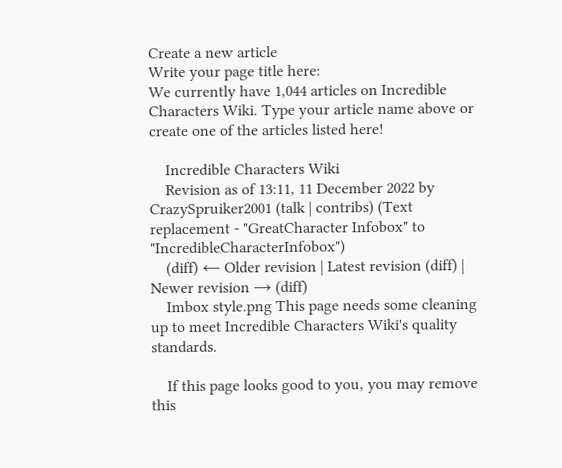Create a new article
Write your page title here:
We currently have 1,044 articles on Incredible Characters Wiki. Type your article name above or create one of the articles listed here!

    Incredible Characters Wiki
    Revision as of 13:11, 11 December 2022 by CrazySpruiker2001 (talk | contribs) (Text replacement - "GreatCharacter Infobox" to "IncredibleCharacterInfobox")
    (diff) ← Older revision | Latest revision (diff) | Newer revision → (diff)
    Imbox style.png This page needs some cleaning up to meet Incredible Characters Wiki's quality standards.

    If this page looks good to you, you may remove this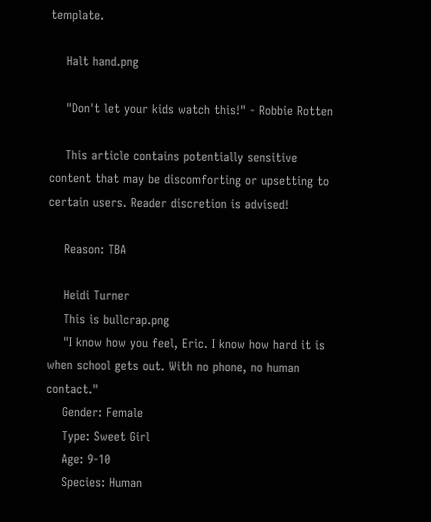template.

    Halt hand.png

    "Don't let your kids watch this!" - Robbie Rotten

    This article contains potentially sensitive content that may be discomforting or upsetting to certain users. Reader discretion is advised!

    Reason: TBA

    Heidi Turner
    This is bullcrap.png
    "I know how you feel, Eric. I know how hard it is when school gets out. With no phone, no human contact."
    Gender: Female
    Type: Sweet Girl
    Age: 9-10
    Species: Human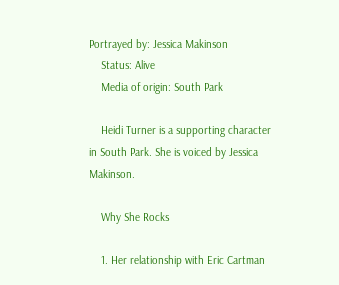Portrayed by: Jessica Makinson
    Status: Alive
    Media of origin: South Park

    Heidi Turner is a supporting character in South Park. She is voiced by Jessica Makinson.

    Why She Rocks

    1. Her relationship with Eric Cartman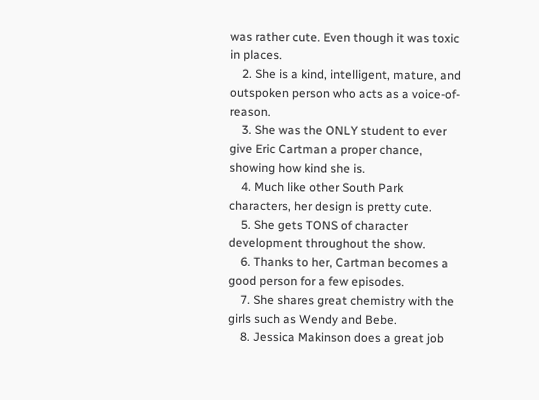was rather cute. Even though it was toxic in places.
    2. She is a kind, intelligent, mature, and outspoken person who acts as a voice-of-reason.
    3. She was the ONLY student to ever give Eric Cartman a proper chance, showing how kind she is.
    4. Much like other South Park characters, her design is pretty cute.
    5. She gets TONS of character development throughout the show.
    6. Thanks to her, Cartman becomes a good person for a few episodes.
    7. She shares great chemistry with the girls such as Wendy and Bebe.
    8. Jessica Makinson does a great job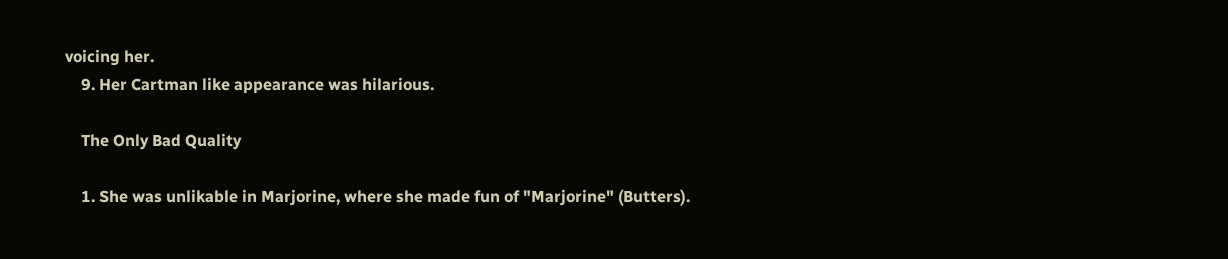voicing her.
    9. Her Cartman like appearance was hilarious.

    The Only Bad Quality

    1. She was unlikable in Marjorine, where she made fun of "Marjorine" (Butters).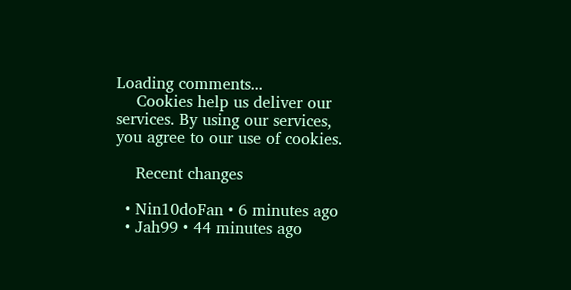Loading comments...
    Cookies help us deliver our services. By using our services, you agree to our use of cookies.

    Recent changes

  • Nin10doFan • 6 minutes ago
  • Jah99 • 44 minutes ago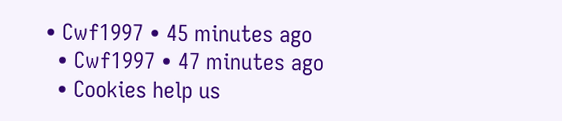• Cwf1997 • 45 minutes ago
  • Cwf1997 • 47 minutes ago
  • Cookies help us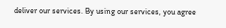deliver our services. By using our services, you agree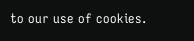to our use of cookies.